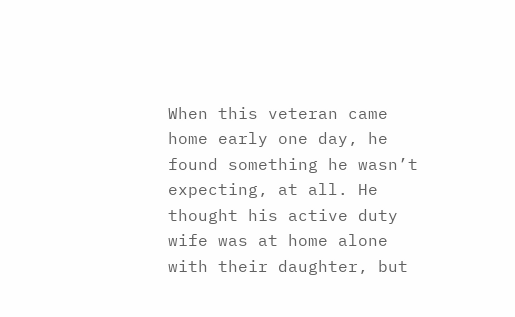When this veteran came home early one day, he found something he wasn’t expecting, at all. He thought his active duty wife was at home alone with their daughter, but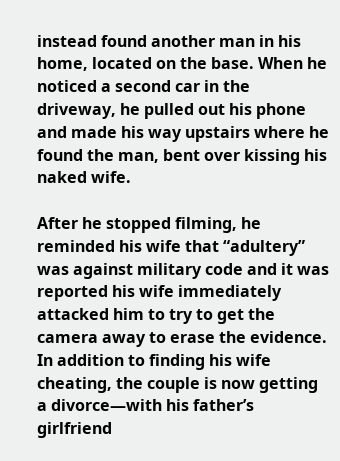instead found another man in his home, located on the base. When he noticed a second car in the driveway, he pulled out his phone and made his way upstairs where he found the man, bent over kissing his naked wife.

After he stopped filming, he reminded his wife that “adultery” was against military code and it was reported his wife immediately attacked him to try to get the camera away to erase the evidence. In addition to finding his wife cheating, the couple is now getting a divorce—with his father’s girlfriend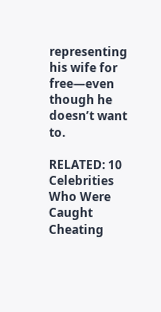representing his wife for free—even though he doesn’t want to.

RELATED: 10 Celebrities Who Were Caught Cheating